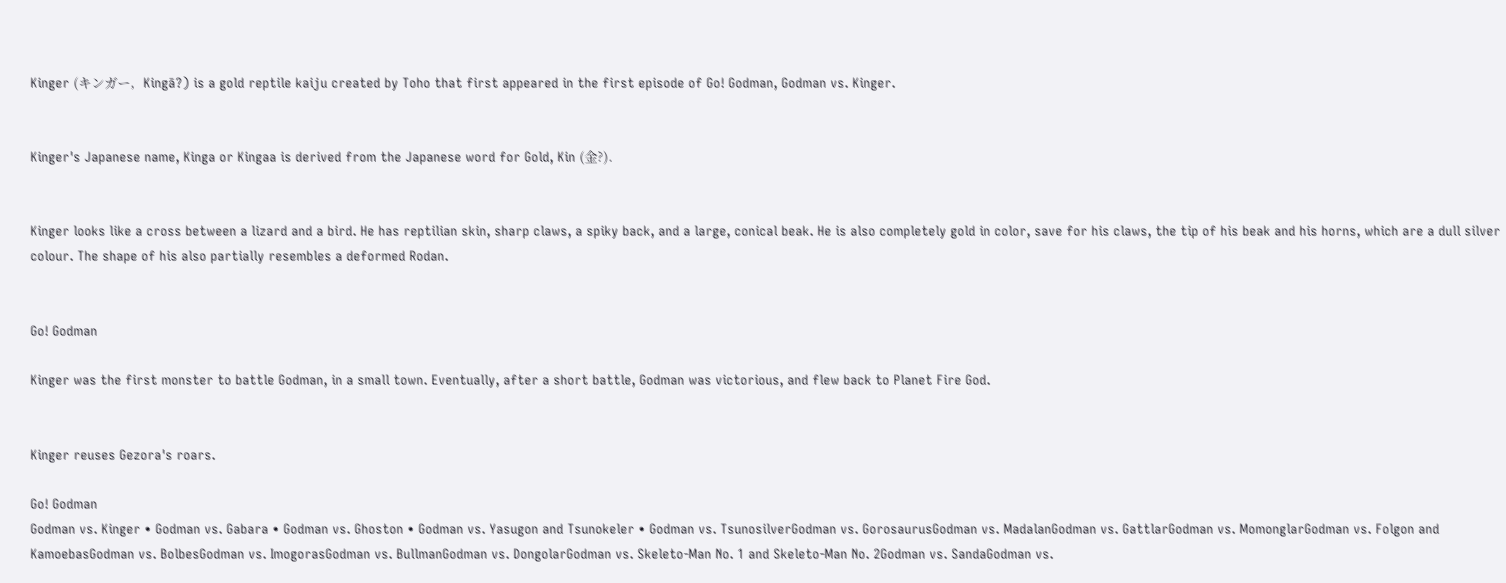Kinger (キンガー,   Kingā?) is a gold reptile kaiju created by Toho that first appeared in the first episode of Go! Godman, Godman vs. Kinger.


Kinger's Japanese name, Kinga or Kingaa is derived from the Japanese word for Gold, Kin (金?).


Kinger looks like a cross between a lizard and a bird. He has reptilian skin, sharp claws, a spiky back, and a large, conical beak. He is also completely gold in color, save for his claws, the tip of his beak and his horns, which are a dull silver colour. The shape of his also partially resembles a deformed Rodan.


Go! Godman

Kinger was the first monster to battle Godman, in a small town. Eventually, after a short battle, Godman was victorious, and flew back to Planet Fire God.


Kinger reuses Gezora's roars.

Go! Godman
Godman vs. Kinger • Godman vs. Gabara • Godman vs. Ghoston • Godman vs. Yasugon and Tsunokeler • Godman vs. TsunosilverGodman vs. GorosaurusGodman vs. MadalanGodman vs. GattlarGodman vs. MomonglarGodman vs. Folgon and KamoebasGodman vs. BolbesGodman vs. ImogorasGodman vs. BullmanGodman vs. DongolarGodman vs. Skeleto-Man No. 1 and Skeleto-Man No. 2Godman vs. SandaGodman vs.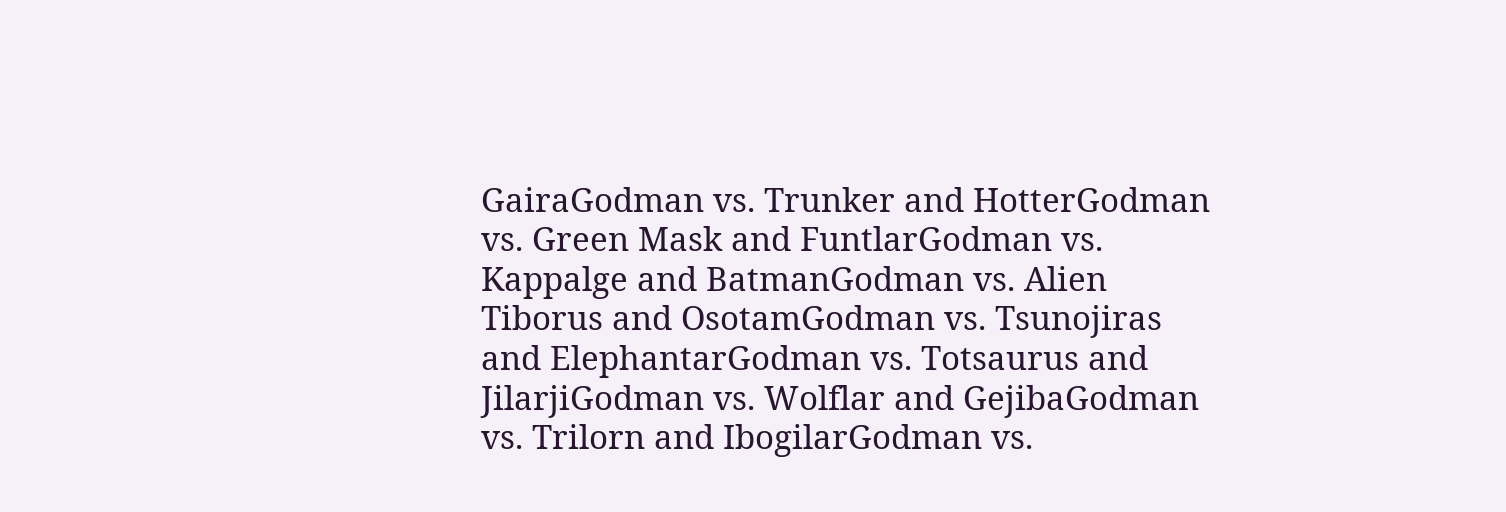GairaGodman vs. Trunker and HotterGodman vs. Green Mask and FuntlarGodman vs. Kappalge and BatmanGodman vs. Alien Tiborus and OsotamGodman vs. Tsunojiras and ElephantarGodman vs. Totsaurus and JilarjiGodman vs. Wolflar and GejibaGodman vs. Trilorn and IbogilarGodman vs.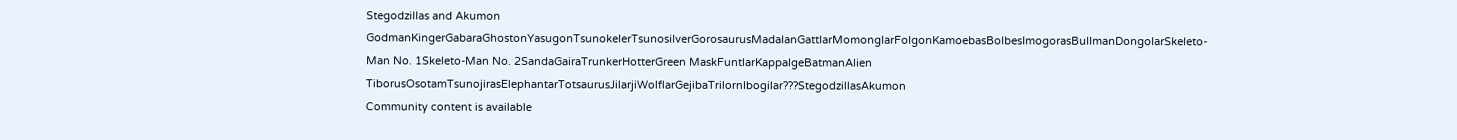Stegodzillas and Akumon
GodmanKingerGabaraGhostonYasugonTsunokelerTsunosilverGorosaurusMadalanGattlarMomonglarFolgonKamoebasBolbesImogorasBullmanDongolarSkeleto-Man No. 1Skeleto-Man No. 2SandaGairaTrunkerHotterGreen MaskFuntlarKappalgeBatmanAlien TiborusOsotamTsunojirasElephantarTotsaurusJilarjiWolflarGejibaTrilornIbogilar???StegodzillasAkumon
Community content is available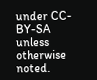under CC-BY-SA unless otherwise noted.